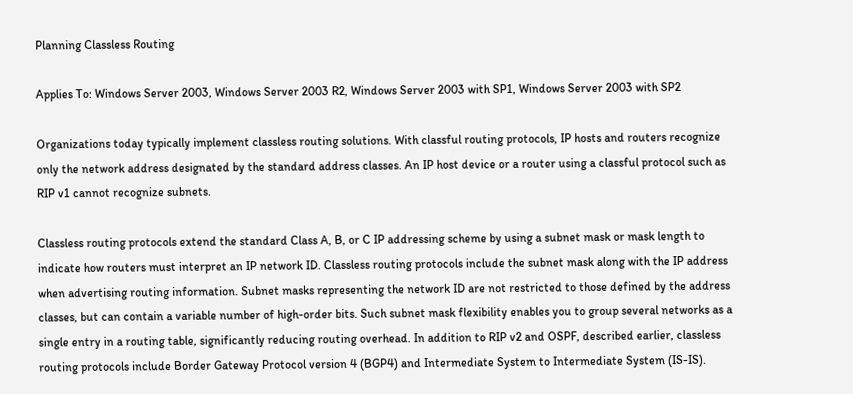Planning Classless Routing

Applies To: Windows Server 2003, Windows Server 2003 R2, Windows Server 2003 with SP1, Windows Server 2003 with SP2

Organizations today typically implement classless routing solutions. With classful routing protocols, IP hosts and routers recognize only the network address designated by the standard address classes. An IP host device or a router using a classful protocol such as RIP v1 cannot recognize subnets.

Classless routing protocols extend the standard Class A, B, or C IP addressing scheme by using a subnet mask or mask length to indicate how routers must interpret an IP network ID. Classless routing protocols include the subnet mask along with the IP address when advertising routing information. Subnet masks representing the network ID are not restricted to those defined by the address classes, but can contain a variable number of high-order bits. Such subnet mask flexibility enables you to group several networks as a single entry in a routing table, significantly reducing routing overhead. In addition to RIP v2 and OSPF, described earlier, classless routing protocols include Border Gateway Protocol version 4 (BGP4) and Intermediate System to Intermediate System (IS-IS).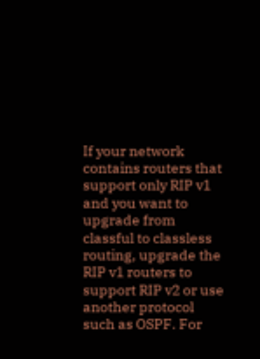If your network contains routers that support only RIP v1 and you want to upgrade from classful to classless routing, upgrade the RIP v1 routers to support RIP v2 or use another protocol such as OSPF. For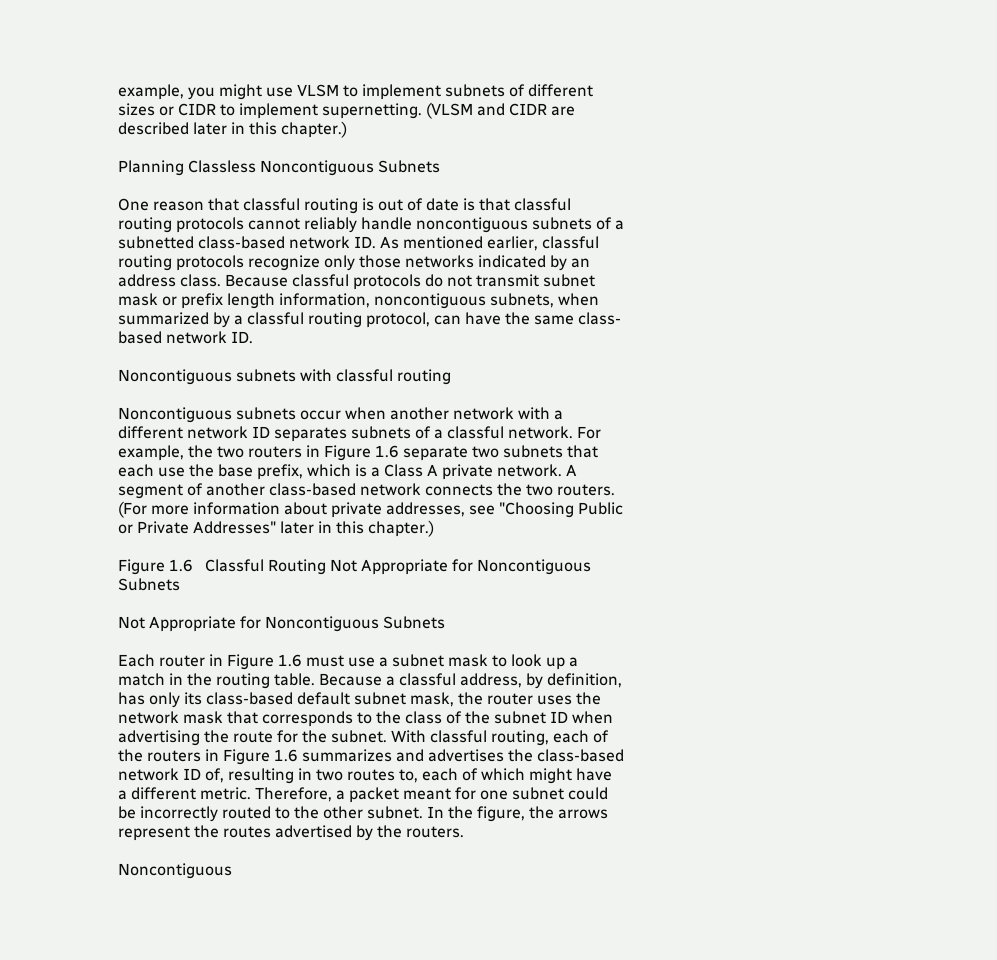example, you might use VLSM to implement subnets of different sizes or CIDR to implement supernetting. (VLSM and CIDR are described later in this chapter.)

Planning Classless Noncontiguous Subnets

One reason that classful routing is out of date is that classful routing protocols cannot reliably handle noncontiguous subnets of a subnetted class-based network ID. As mentioned earlier, classful routing protocols recognize only those networks indicated by an address class. Because classful protocols do not transmit subnet mask or prefix length information, noncontiguous subnets, when summarized by a classful routing protocol, can have the same class-based network ID.

Noncontiguous subnets with classful routing

Noncontiguous subnets occur when another network with a different network ID separates subnets of a classful network. For example, the two routers in Figure 1.6 separate two subnets that each use the base prefix, which is a Class A private network. A segment of another class-based network connects the two routers. (For more information about private addresses, see "Choosing Public or Private Addresses" later in this chapter.)

Figure 1.6   Classful Routing Not Appropriate for Noncontiguous Subnets

Not Appropriate for Noncontiguous Subnets

Each router in Figure 1.6 must use a subnet mask to look up a match in the routing table. Because a classful address, by definition, has only its class-based default subnet mask, the router uses the network mask that corresponds to the class of the subnet ID when advertising the route for the subnet. With classful routing, each of the routers in Figure 1.6 summarizes and advertises the class-based network ID of, resulting in two routes to, each of which might have a different metric. Therefore, a packet meant for one subnet could be incorrectly routed to the other subnet. In the figure, the arrows represent the routes advertised by the routers.

Noncontiguous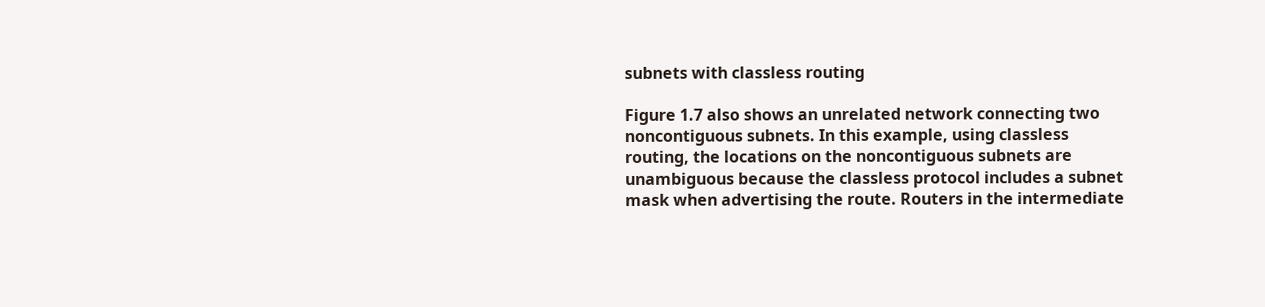subnets with classless routing

Figure 1.7 also shows an unrelated network connecting two noncontiguous subnets. In this example, using classless routing, the locations on the noncontiguous subnets are unambiguous because the classless protocol includes a subnet mask when advertising the route. Routers in the intermediate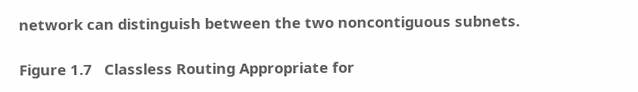network can distinguish between the two noncontiguous subnets.

Figure 1.7   Classless Routing Appropriate for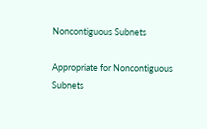Noncontiguous Subnets

Appropriate for Noncontiguous Subnets